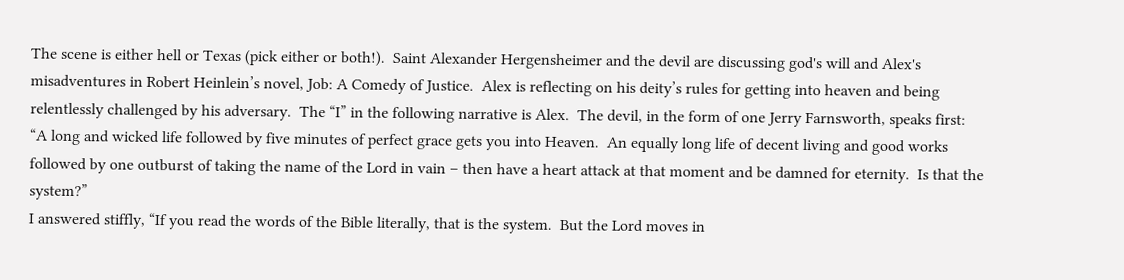The scene is either hell or Texas (pick either or both!).  Saint Alexander Hergensheimer and the devil are discussing god's will and Alex's misadventures in Robert Heinlein’s novel, Job: A Comedy of Justice.  Alex is reflecting on his deity’s rules for getting into heaven and being relentlessly challenged by his adversary.  The “I” in the following narrative is Alex.  The devil, in the form of one Jerry Farnsworth, speaks first:
“A long and wicked life followed by five minutes of perfect grace gets you into Heaven.  An equally long life of decent living and good works followed by one outburst of taking the name of the Lord in vain – then have a heart attack at that moment and be damned for eternity.  Is that the system?”
I answered stiffly, “If you read the words of the Bible literally, that is the system.  But the Lord moves in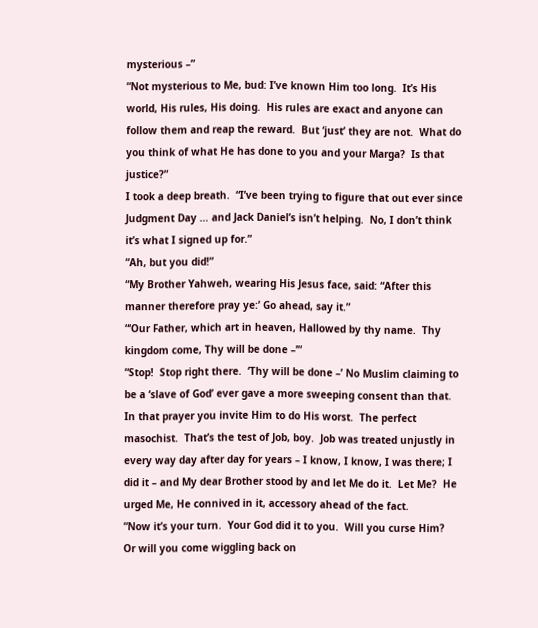mysterious –”
“Not mysterious to Me, bud: I’ve known Him too long.  It’s His world, His rules, His doing.  His rules are exact and anyone can follow them and reap the reward.  But ‘just’ they are not.  What do you think of what He has done to you and your Marga?  Is that justice?”
I took a deep breath.  “I’ve been trying to figure that out ever since Judgment Day … and Jack Daniel’s isn’t helping.  No, I don’t think it’s what I signed up for.”
“Ah, but you did!”
“My Brother Yahweh, wearing His Jesus face, said: “After this manner therefore pray ye:’ Go ahead, say it.”
“‘Our Father, which art in heaven, Hallowed by thy name.  Thy kingdom come, Thy will be done –’”
“Stop!  Stop right there.  ‘Thy will be done –’ No Muslim claiming to be a ‘slave of God’ ever gave a more sweeping consent than that.  In that prayer you invite Him to do His worst.  The perfect masochist.  That’s the test of Job, boy.  Job was treated unjustly in every way day after day for years – I know, I know, I was there; I did it – and My dear Brother stood by and let Me do it.  Let Me?  He urged Me, He connived in it, accessory ahead of the fact.
“Now it’s your turn.  Your God did it to you.  Will you curse Him?  Or will you come wiggling back on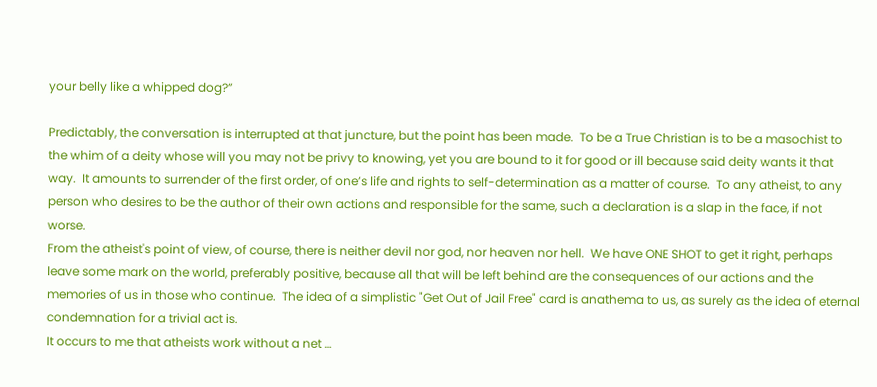your belly like a whipped dog?”

Predictably, the conversation is interrupted at that juncture, but the point has been made.  To be a True Christian is to be a masochist to the whim of a deity whose will you may not be privy to knowing, yet you are bound to it for good or ill because said deity wants it that way.  It amounts to surrender of the first order, of one’s life and rights to self-determination as a matter of course.  To any atheist, to any person who desires to be the author of their own actions and responsible for the same, such a declaration is a slap in the face, if not worse.
From the atheist's point of view, of course, there is neither devil nor god, nor heaven nor hell.  We have ONE SHOT to get it right, perhaps leave some mark on the world, preferably positive, because all that will be left behind are the consequences of our actions and the memories of us in those who continue.  The idea of a simplistic "Get Out of Jail Free" card is anathema to us, as surely as the idea of eternal condemnation for a trivial act is.
It occurs to me that atheists work without a net …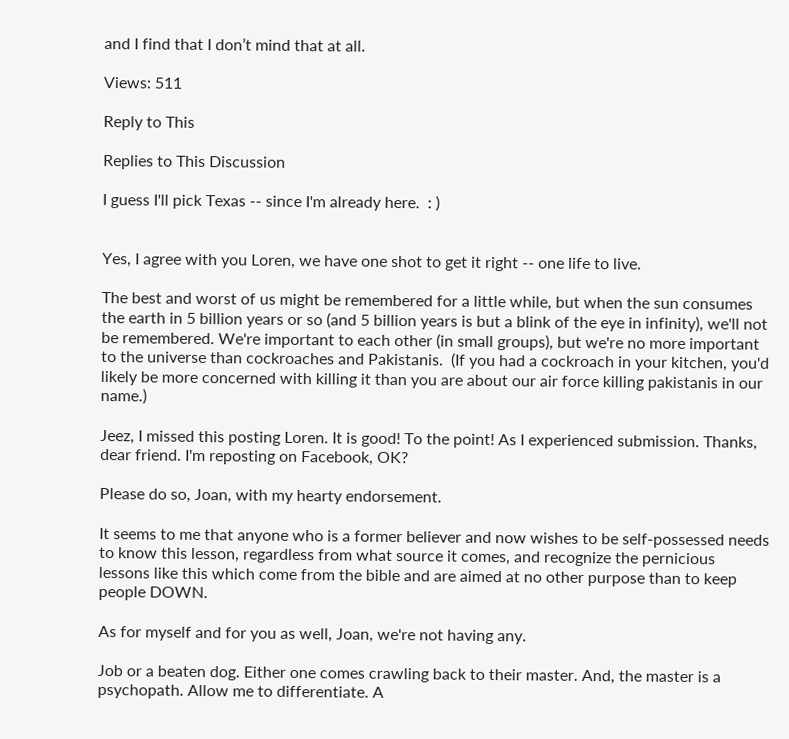and I find that I don’t mind that at all.

Views: 511

Reply to This

Replies to This Discussion

I guess I'll pick Texas -- since I'm already here.  : )


Yes, I agree with you Loren, we have one shot to get it right -- one life to live.

The best and worst of us might be remembered for a little while, but when the sun consumes the earth in 5 billion years or so (and 5 billion years is but a blink of the eye in infinity), we'll not be remembered. We're important to each other (in small groups), but we're no more important to the universe than cockroaches and Pakistanis.  (If you had a cockroach in your kitchen, you'd likely be more concerned with killing it than you are about our air force killing pakistanis in our name.)

Jeez, I missed this posting Loren. It is good! To the point! As I experienced submission. Thanks, dear friend. I'm reposting on Facebook, OK?

Please do so, Joan, with my hearty endorsement.

It seems to me that anyone who is a former believer and now wishes to be self-possessed needs to know this lesson, regardless from what source it comes, and recognize the pernicious lessons like this which come from the bible and are aimed at no other purpose than to keep people DOWN.

As for myself and for you as well, Joan, we're not having any.

Job or a beaten dog. Either one comes crawling back to their master. And, the master is a psychopath. Allow me to differentiate. A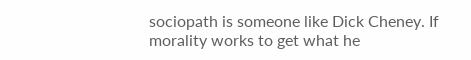sociopath is someone like Dick Cheney. If morality works to get what he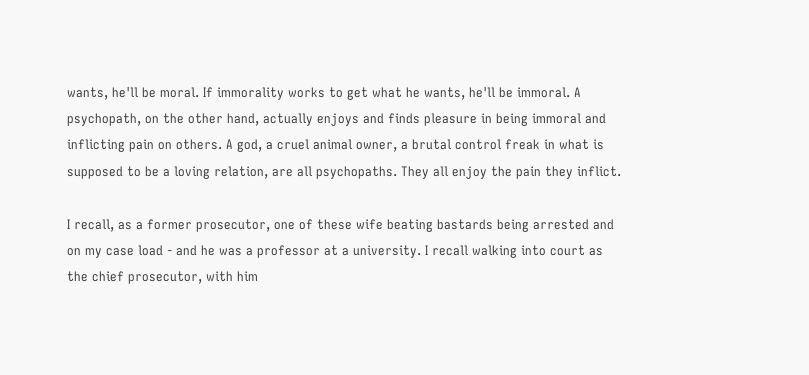wants, he'll be moral. If immorality works to get what he wants, he'll be immoral. A psychopath, on the other hand, actually enjoys and finds pleasure in being immoral and inflicting pain on others. A god, a cruel animal owner, a brutal control freak in what is supposed to be a loving relation, are all psychopaths. They all enjoy the pain they inflict.

I recall, as a former prosecutor, one of these wife beating bastards being arrested and on my case load - and he was a professor at a university. I recall walking into court as the chief prosecutor, with him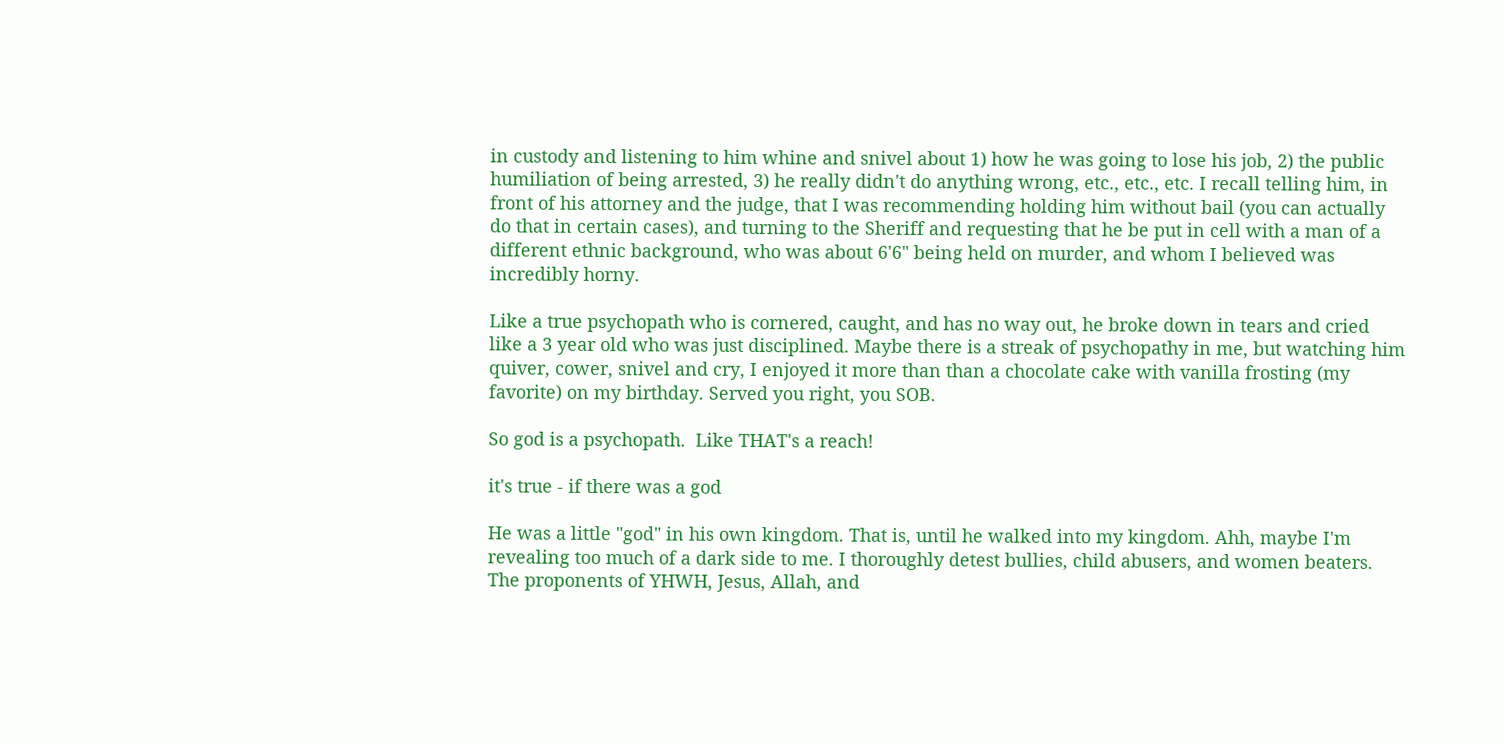in custody and listening to him whine and snivel about 1) how he was going to lose his job, 2) the public humiliation of being arrested, 3) he really didn't do anything wrong, etc., etc., etc. I recall telling him, in front of his attorney and the judge, that I was recommending holding him without bail (you can actually do that in certain cases), and turning to the Sheriff and requesting that he be put in cell with a man of a different ethnic background, who was about 6'6" being held on murder, and whom I believed was incredibly horny.

Like a true psychopath who is cornered, caught, and has no way out, he broke down in tears and cried like a 3 year old who was just disciplined. Maybe there is a streak of psychopathy in me, but watching him quiver, cower, snivel and cry, I enjoyed it more than than a chocolate cake with vanilla frosting (my favorite) on my birthday. Served you right, you SOB.

So god is a psychopath.  Like THAT's a reach!

it's true - if there was a god

He was a little "god" in his own kingdom. That is, until he walked into my kingdom. Ahh, maybe I'm revealing too much of a dark side to me. I thoroughly detest bullies, child abusers, and women beaters. The proponents of YHWH, Jesus, Allah, and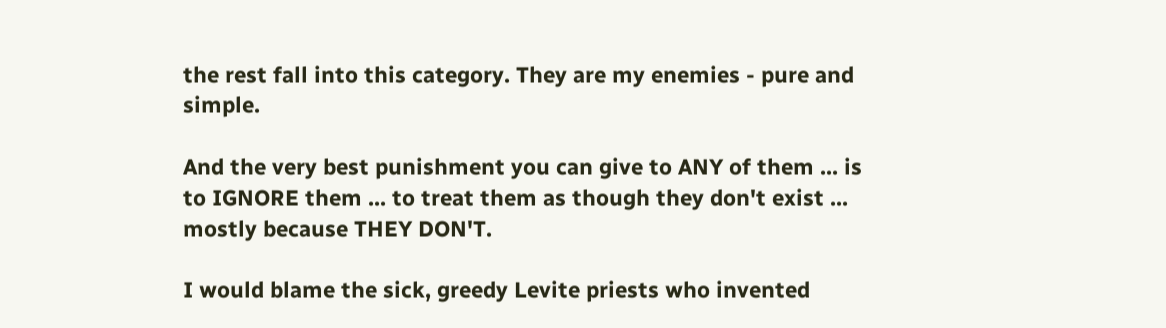the rest fall into this category. They are my enemies - pure and simple.

And the very best punishment you can give to ANY of them ... is to IGNORE them ... to treat them as though they don't exist ... mostly because THEY DON'T.

I would blame the sick, greedy Levite priests who invented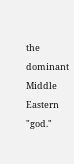the dominant Middle Eastern "god."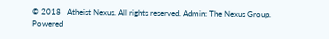© 2018   Atheist Nexus. All rights reserved. Admin: The Nexus Group.   Powered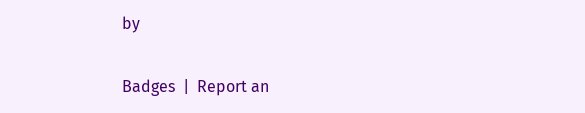by

Badges  |  Report an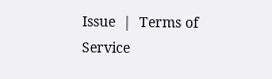Issue  |  Terms of Service